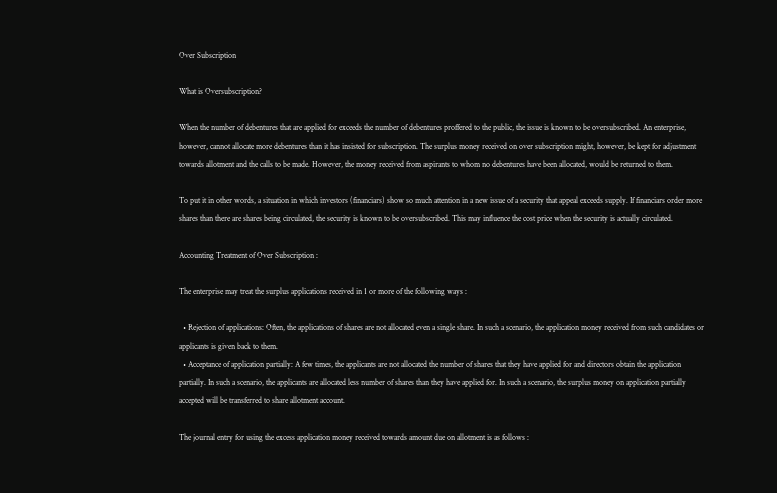Over Subscription

What is Oversubscription?

When the number of debentures that are applied for exceeds the number of debentures proffered to the public, the issue is known to be oversubscribed. An enterprise, however, cannot allocate more debentures than it has insisted for subscription. The surplus money received on over subscription might, however, be kept for adjustment towards allotment and the calls to be made. However, the money received from aspirants to whom no debentures have been allocated, would be returned to them.

To put it in other words, a situation in which investors (financiars) show so much attention in a new issue of a security that appeal exceeds supply. If financiars order more shares than there are shares being circulated, the security is known to be oversubscribed. This may influence the cost price when the security is actually circulated.

Accounting Treatment of Over Subscription :

The enterprise may treat the surplus applications received in 1 or more of the following ways :

  • Rejection of applications: Often, the applications of shares are not allocated even a single share. In such a scenario, the application money received from such candidates or applicants is given back to them.
  • Acceptance of application partially: A few times, the applicants are not allocated the number of shares that they have applied for and directors obtain the application partially. In such a scenario, the applicants are allocated less number of shares than they have applied for. In such a scenario, the surplus money on application partially accepted will be transferred to share allotment account.

The journal entry for using the excess application money received towards amount due on allotment is as follows :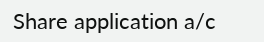Share application a/c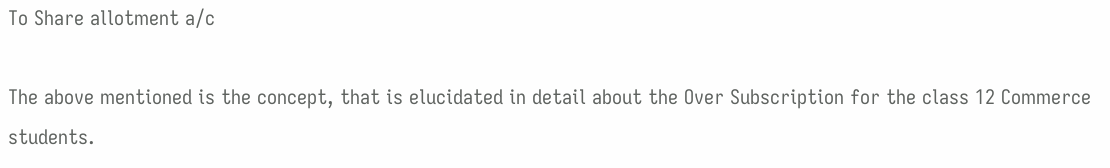To Share allotment a/c

The above mentioned is the concept, that is elucidated in detail about the Over Subscription for the class 12 Commerce students.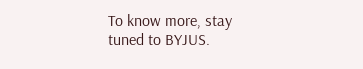To know more, stay tuned to BYJUS.